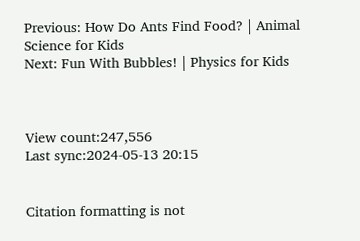Previous: How Do Ants Find Food? | Animal Science for Kids
Next: Fun With Bubbles! | Physics for Kids



View count:247,556
Last sync:2024-05-13 20:15


Citation formatting is not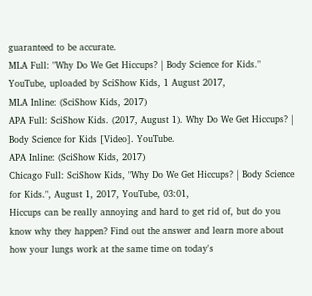guaranteed to be accurate.
MLA Full: "Why Do We Get Hiccups? | Body Science for Kids." YouTube, uploaded by SciShow Kids, 1 August 2017,
MLA Inline: (SciShow Kids, 2017)
APA Full: SciShow Kids. (2017, August 1). Why Do We Get Hiccups? | Body Science for Kids [Video]. YouTube.
APA Inline: (SciShow Kids, 2017)
Chicago Full: SciShow Kids, "Why Do We Get Hiccups? | Body Science for Kids.", August 1, 2017, YouTube, 03:01,
Hiccups can be really annoying and hard to get rid of, but do you know why they happen? Find out the answer and learn more about how your lungs work at the same time on today's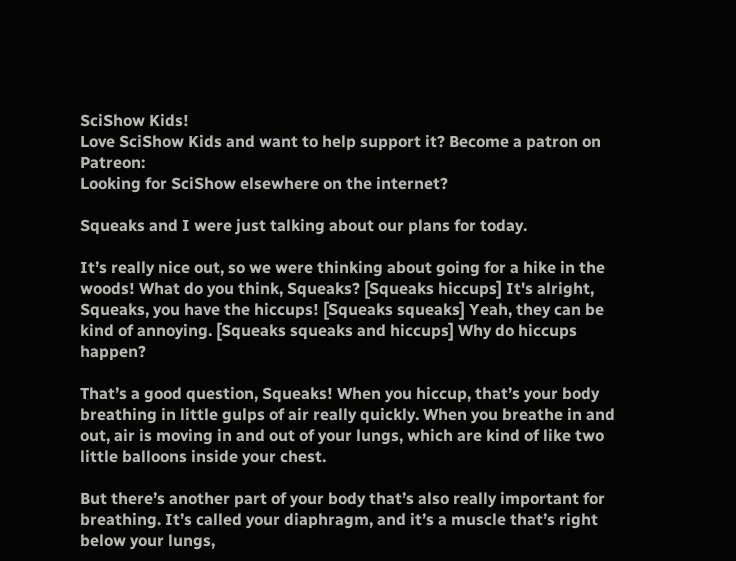SciShow Kids!
Love SciShow Kids and want to help support it? Become a patron on Patreon:
Looking for SciShow elsewhere on the internet?

Squeaks and I were just talking about our plans for today.

It’s really nice out, so we were thinking about going for a hike in the woods! What do you think, Squeaks? [Squeaks hiccups] It's alright, Squeaks, you have the hiccups! [Squeaks squeaks] Yeah, they can be kind of annoying. [Squeaks squeaks and hiccups] Why do hiccups happen?

That’s a good question, Squeaks! When you hiccup, that’s your body breathing in little gulps of air really quickly. When you breathe in and out, air is moving in and out of your lungs, which are kind of like two little balloons inside your chest.

But there’s another part of your body that’s also really important for breathing. It’s called your diaphragm, and it’s a muscle that’s right below your lungs,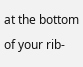at the bottom of your rib-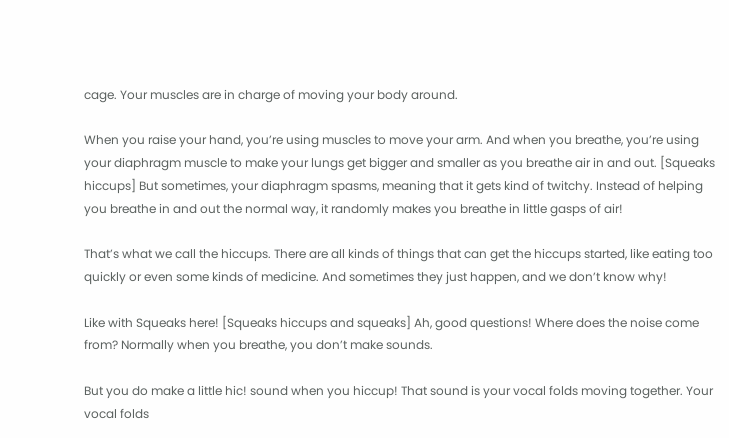cage. Your muscles are in charge of moving your body around.

When you raise your hand, you’re using muscles to move your arm. And when you breathe, you’re using your diaphragm muscle to make your lungs get bigger and smaller as you breathe air in and out. [Squeaks hiccups] But sometimes, your diaphragm spasms, meaning that it gets kind of twitchy. Instead of helping you breathe in and out the normal way, it randomly makes you breathe in little gasps of air!

That’s what we call the hiccups. There are all kinds of things that can get the hiccups started, like eating too quickly or even some kinds of medicine. And sometimes they just happen, and we don’t know why!

Like with Squeaks here! [Squeaks hiccups and squeaks] Ah, good questions! Where does the noise come from? Normally when you breathe, you don’t make sounds.

But you do make a little hic! sound when you hiccup! That sound is your vocal folds moving together. Your vocal folds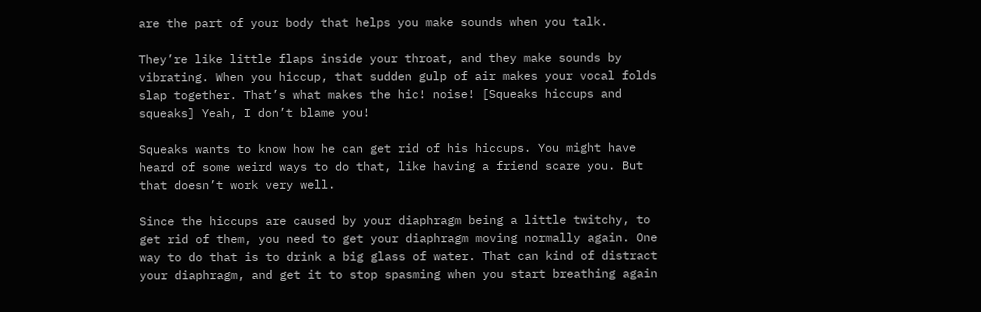are the part of your body that helps you make sounds when you talk.

They’re like little flaps inside your throat, and they make sounds by vibrating. When you hiccup, that sudden gulp of air makes your vocal folds slap together. That’s what makes the hic! noise! [Squeaks hiccups and squeaks] Yeah, I don’t blame you!

Squeaks wants to know how he can get rid of his hiccups. You might have heard of some weird ways to do that, like having a friend scare you. But that doesn’t work very well.

Since the hiccups are caused by your diaphragm being a little twitchy, to get rid of them, you need to get your diaphragm moving normally again. One way to do that is to drink a big glass of water. That can kind of distract your diaphragm, and get it to stop spasming when you start breathing again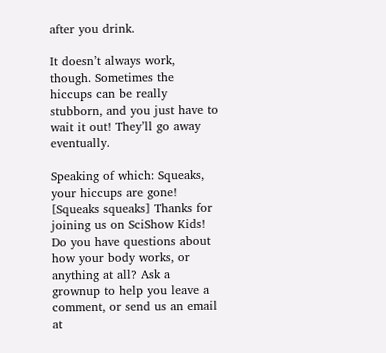after you drink.

It doesn’t always work, though. Sometimes the hiccups can be really stubborn, and you just have to wait it out! They’ll go away eventually.

Speaking of which: Squeaks, your hiccups are gone! [Squeaks squeaks] Thanks for joining us on SciShow Kids! Do you have questions about how your body works, or anything at all? Ask a grownup to help you leave a comment, or send us an email at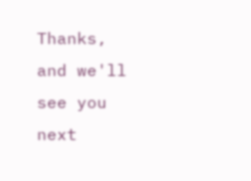Thanks, and we'll see you next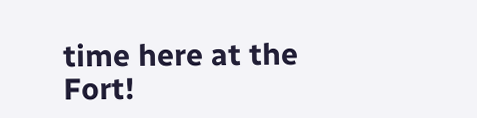time here at the Fort!